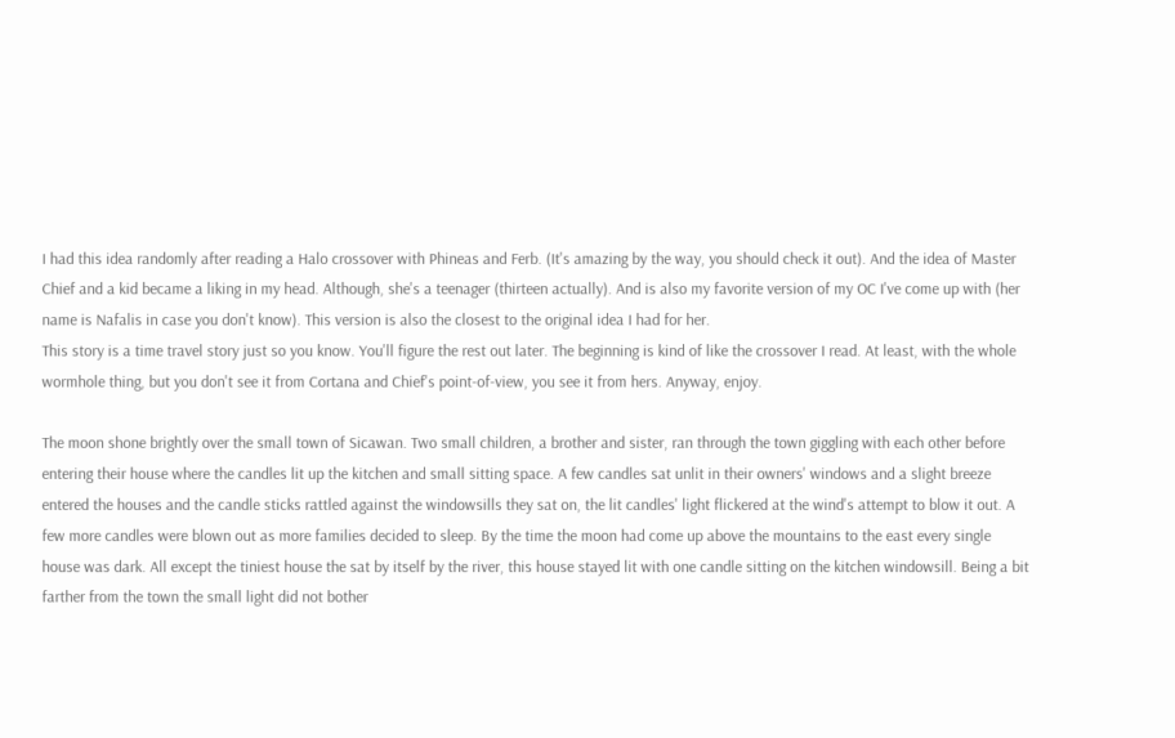I had this idea randomly after reading a Halo crossover with Phineas and Ferb. (It's amazing by the way, you should check it out). And the idea of Master Chief and a kid became a liking in my head. Although, she's a teenager (thirteen actually). And is also my favorite version of my OC I've come up with (her name is Nafalis in case you don't know). This version is also the closest to the original idea I had for her.
This story is a time travel story just so you know. You'll figure the rest out later. The beginning is kind of like the crossover I read. At least, with the whole wormhole thing, but you don't see it from Cortana and Chief's point-of-view, you see it from hers. Anyway, enjoy.

The moon shone brightly over the small town of Sicawan. Two small children, a brother and sister, ran through the town giggling with each other before entering their house where the candles lit up the kitchen and small sitting space. A few candles sat unlit in their owners' windows and a slight breeze entered the houses and the candle sticks rattled against the windowsills they sat on, the lit candles' light flickered at the wind's attempt to blow it out. A few more candles were blown out as more families decided to sleep. By the time the moon had come up above the mountains to the east every single house was dark. All except the tiniest house the sat by itself by the river, this house stayed lit with one candle sitting on the kitchen windowsill. Being a bit farther from the town the small light did not bother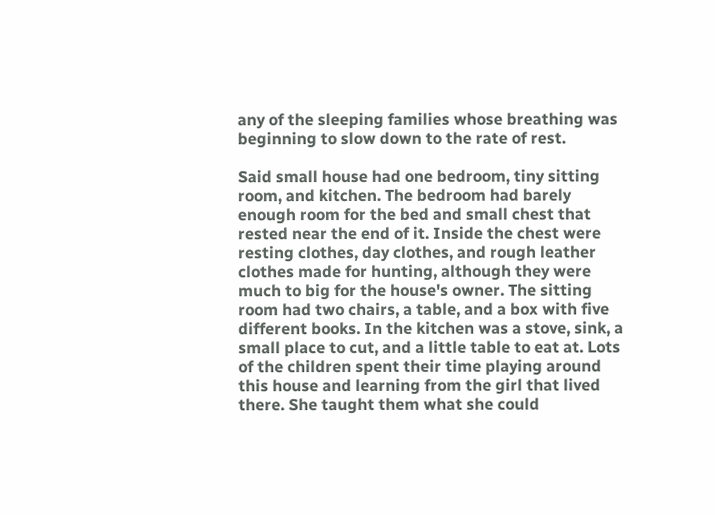any of the sleeping families whose breathing was beginning to slow down to the rate of rest.

Said small house had one bedroom, tiny sitting room, and kitchen. The bedroom had barely enough room for the bed and small chest that rested near the end of it. Inside the chest were resting clothes, day clothes, and rough leather clothes made for hunting, although they were much to big for the house's owner. The sitting room had two chairs, a table, and a box with five different books. In the kitchen was a stove, sink, a small place to cut, and a little table to eat at. Lots of the children spent their time playing around this house and learning from the girl that lived there. She taught them what she could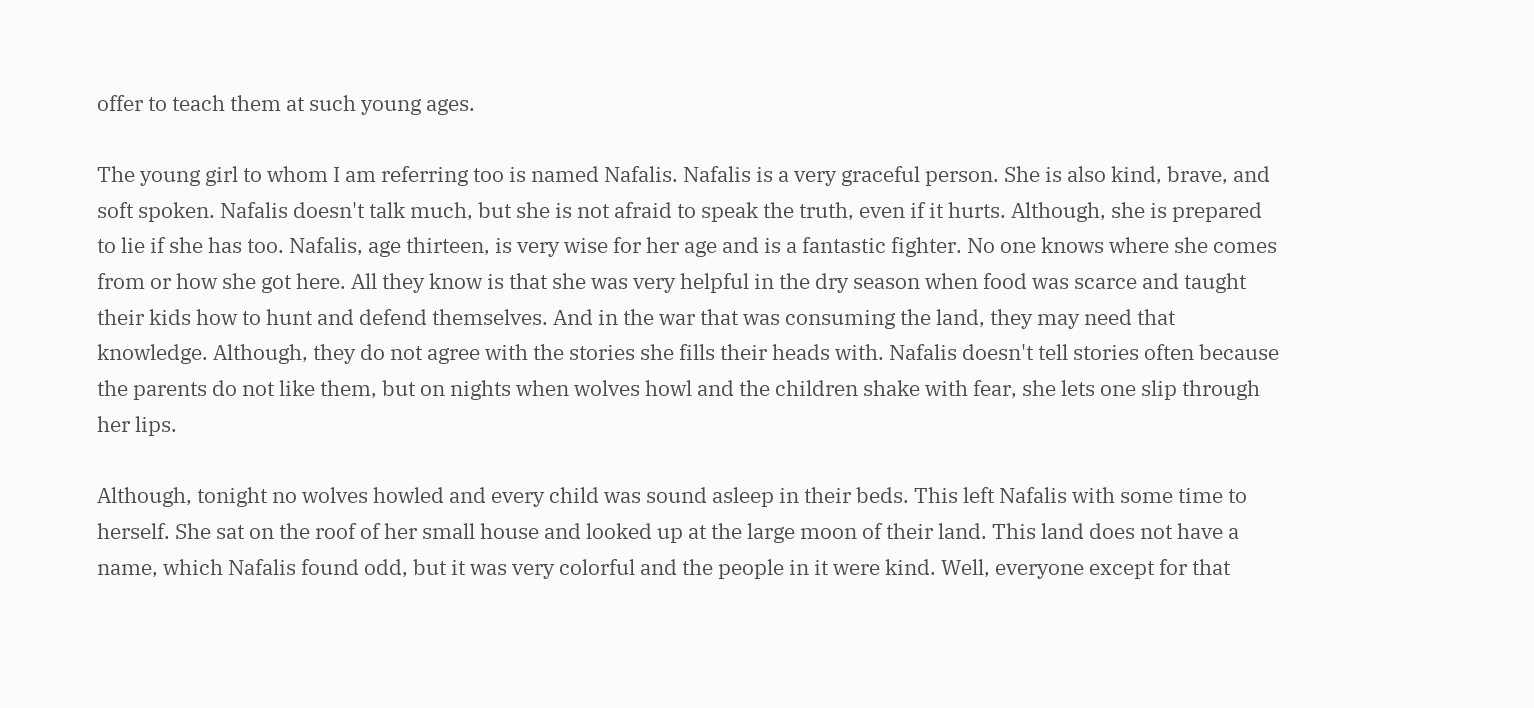offer to teach them at such young ages.

The young girl to whom I am referring too is named Nafalis. Nafalis is a very graceful person. She is also kind, brave, and soft spoken. Nafalis doesn't talk much, but she is not afraid to speak the truth, even if it hurts. Although, she is prepared to lie if she has too. Nafalis, age thirteen, is very wise for her age and is a fantastic fighter. No one knows where she comes from or how she got here. All they know is that she was very helpful in the dry season when food was scarce and taught their kids how to hunt and defend themselves. And in the war that was consuming the land, they may need that knowledge. Although, they do not agree with the stories she fills their heads with. Nafalis doesn't tell stories often because the parents do not like them, but on nights when wolves howl and the children shake with fear, she lets one slip through her lips.

Although, tonight no wolves howled and every child was sound asleep in their beds. This left Nafalis with some time to herself. She sat on the roof of her small house and looked up at the large moon of their land. This land does not have a name, which Nafalis found odd, but it was very colorful and the people in it were kind. Well, everyone except for that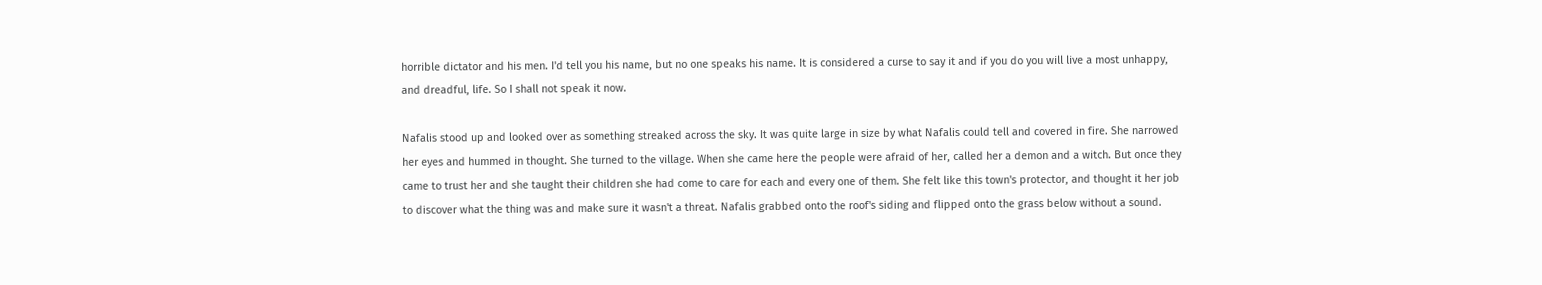horrible dictator and his men. I'd tell you his name, but no one speaks his name. It is considered a curse to say it and if you do you will live a most unhappy, and dreadful, life. So I shall not speak it now.

Nafalis stood up and looked over as something streaked across the sky. It was quite large in size by what Nafalis could tell and covered in fire. She narrowed her eyes and hummed in thought. She turned to the village. When she came here the people were afraid of her, called her a demon and a witch. But once they came to trust her and she taught their children she had come to care for each and every one of them. She felt like this town's protector, and thought it her job to discover what the thing was and make sure it wasn't a threat. Nafalis grabbed onto the roof's siding and flipped onto the grass below without a sound.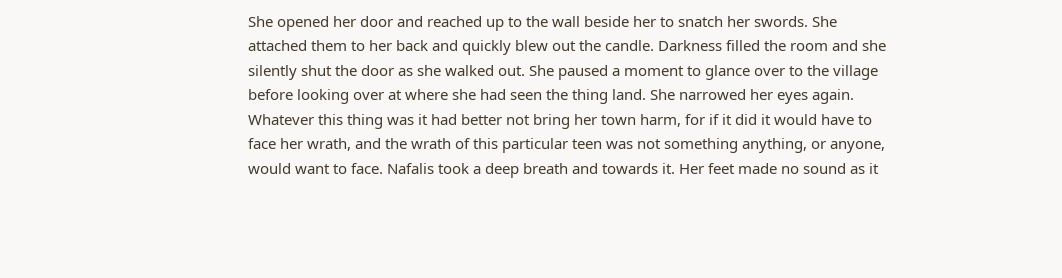She opened her door and reached up to the wall beside her to snatch her swords. She attached them to her back and quickly blew out the candle. Darkness filled the room and she silently shut the door as she walked out. She paused a moment to glance over to the village before looking over at where she had seen the thing land. She narrowed her eyes again. Whatever this thing was it had better not bring her town harm, for if it did it would have to face her wrath, and the wrath of this particular teen was not something anything, or anyone, would want to face. Nafalis took a deep breath and towards it. Her feet made no sound as it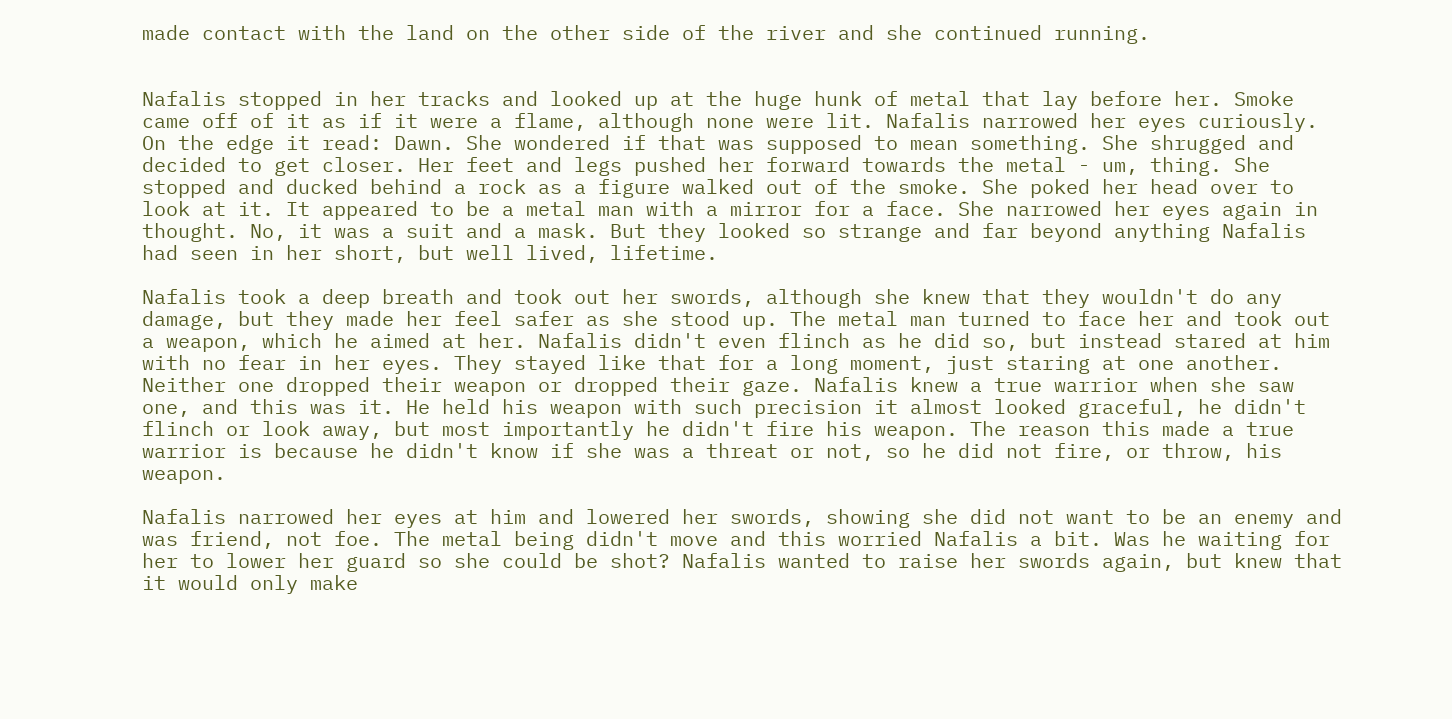made contact with the land on the other side of the river and she continued running.


Nafalis stopped in her tracks and looked up at the huge hunk of metal that lay before her. Smoke came off of it as if it were a flame, although none were lit. Nafalis narrowed her eyes curiously. On the edge it read: Dawn. She wondered if that was supposed to mean something. She shrugged and decided to get closer. Her feet and legs pushed her forward towards the metal - um, thing. She stopped and ducked behind a rock as a figure walked out of the smoke. She poked her head over to look at it. It appeared to be a metal man with a mirror for a face. She narrowed her eyes again in thought. No, it was a suit and a mask. But they looked so strange and far beyond anything Nafalis had seen in her short, but well lived, lifetime.

Nafalis took a deep breath and took out her swords, although she knew that they wouldn't do any damage, but they made her feel safer as she stood up. The metal man turned to face her and took out a weapon, which he aimed at her. Nafalis didn't even flinch as he did so, but instead stared at him with no fear in her eyes. They stayed like that for a long moment, just staring at one another. Neither one dropped their weapon or dropped their gaze. Nafalis knew a true warrior when she saw one, and this was it. He held his weapon with such precision it almost looked graceful, he didn't flinch or look away, but most importantly he didn't fire his weapon. The reason this made a true warrior is because he didn't know if she was a threat or not, so he did not fire, or throw, his weapon.

Nafalis narrowed her eyes at him and lowered her swords, showing she did not want to be an enemy and was friend, not foe. The metal being didn't move and this worried Nafalis a bit. Was he waiting for her to lower her guard so she could be shot? Nafalis wanted to raise her swords again, but knew that it would only make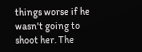things worse if he wasn't going to shoot her. The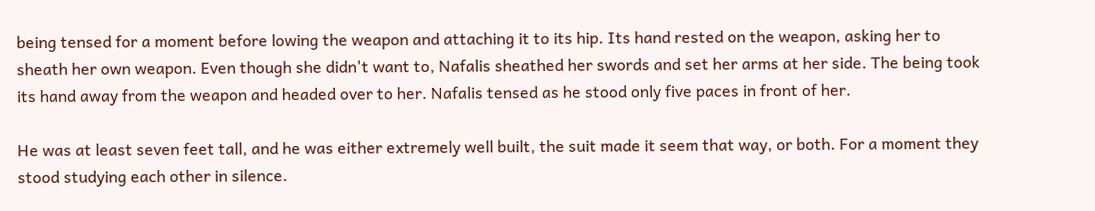being tensed for a moment before lowing the weapon and attaching it to its hip. Its hand rested on the weapon, asking her to sheath her own weapon. Even though she didn't want to, Nafalis sheathed her swords and set her arms at her side. The being took its hand away from the weapon and headed over to her. Nafalis tensed as he stood only five paces in front of her.

He was at least seven feet tall, and he was either extremely well built, the suit made it seem that way, or both. For a moment they stood studying each other in silence.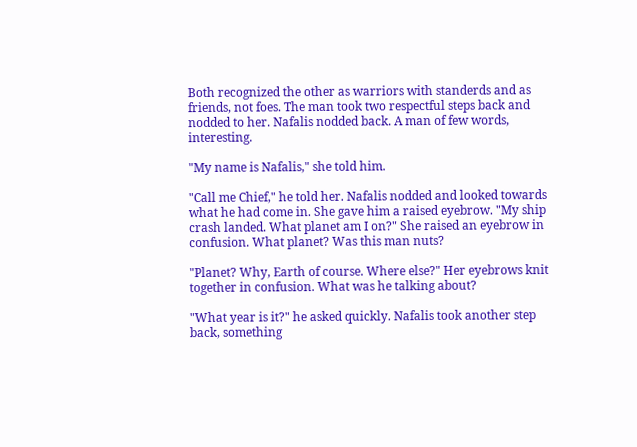Both recognized the other as warriors with standerds and as friends, not foes. The man took two respectful steps back and nodded to her. Nafalis nodded back. A man of few words, interesting.

"My name is Nafalis," she told him.

"Call me Chief," he told her. Nafalis nodded and looked towards what he had come in. She gave him a raised eyebrow. "My ship crash landed. What planet am I on?" She raised an eyebrow in confusion. What planet? Was this man nuts?

"Planet? Why, Earth of course. Where else?" Her eyebrows knit together in confusion. What was he talking about?

"What year is it?" he asked quickly. Nafalis took another step back, something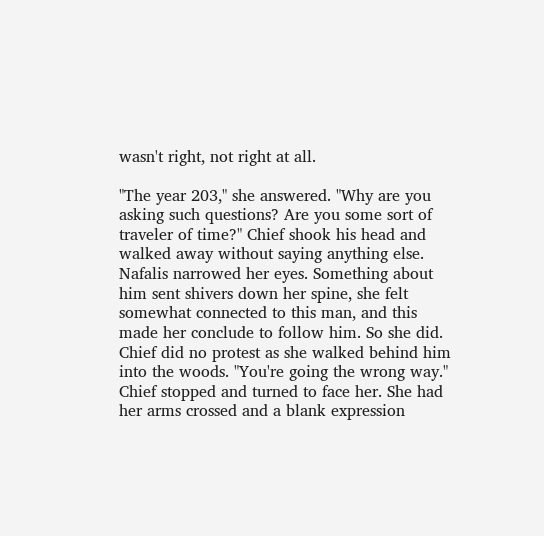wasn't right, not right at all.

"The year 203," she answered. "Why are you asking such questions? Are you some sort of traveler of time?" Chief shook his head and walked away without saying anything else. Nafalis narrowed her eyes. Something about him sent shivers down her spine, she felt somewhat connected to this man, and this made her conclude to follow him. So she did. Chief did no protest as she walked behind him into the woods. "You're going the wrong way." Chief stopped and turned to face her. She had her arms crossed and a blank expression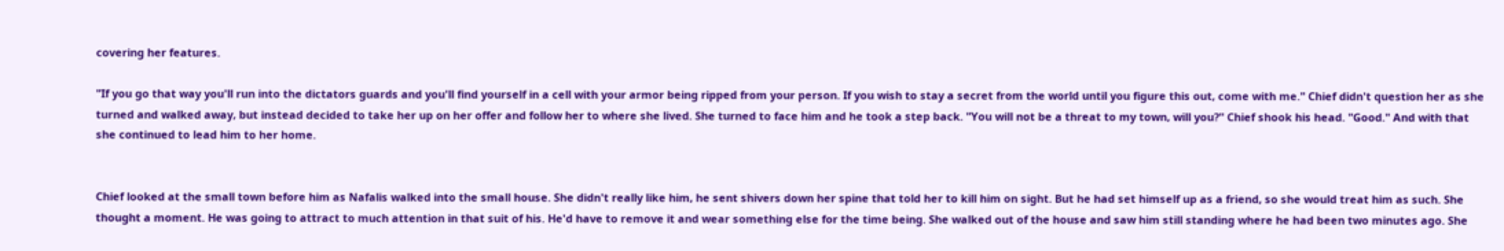covering her features.

"If you go that way you'll run into the dictators guards and you'll find yourself in a cell with your armor being ripped from your person. If you wish to stay a secret from the world until you figure this out, come with me." Chief didn't question her as she turned and walked away, but instead decided to take her up on her offer and follow her to where she lived. She turned to face him and he took a step back. "You will not be a threat to my town, will you?" Chief shook his head. "Good." And with that she continued to lead him to her home.


Chief looked at the small town before him as Nafalis walked into the small house. She didn't really like him, he sent shivers down her spine that told her to kill him on sight. But he had set himself up as a friend, so she would treat him as such. She thought a moment. He was going to attract to much attention in that suit of his. He'd have to remove it and wear something else for the time being. She walked out of the house and saw him still standing where he had been two minutes ago. She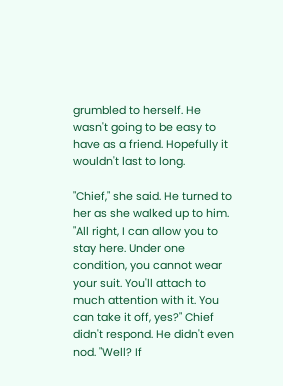grumbled to herself. He wasn't going to be easy to have as a friend. Hopefully it wouldn't last to long.

"Chief," she said. He turned to her as she walked up to him. "All right, I can allow you to stay here. Under one condition, you cannot wear your suit. You'll attach to much attention with it. You can take it off, yes?" Chief didn't respond. He didn't even nod. "Well? If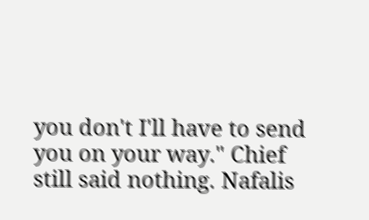you don't I'll have to send you on your way." Chief still said nothing. Nafalis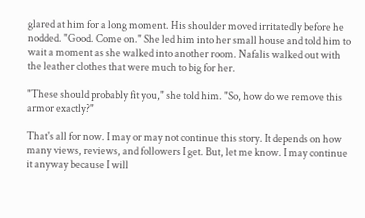glared at him for a long moment. His shoulder moved irritatedly before he nodded. "Good. Come on." She led him into her small house and told him to wait a moment as she walked into another room. Nafalis walked out with the leather clothes that were much to big for her.

"These should probably fit you," she told him. "So, how do we remove this armor exactly?"

That's all for now. I may or may not continue this story. It depends on how many views, reviews, and followers I get. But, let me know. I may continue it anyway because I will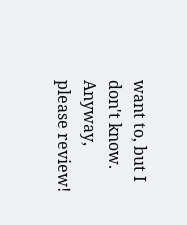want to, but I don't know. Anyway, please review!